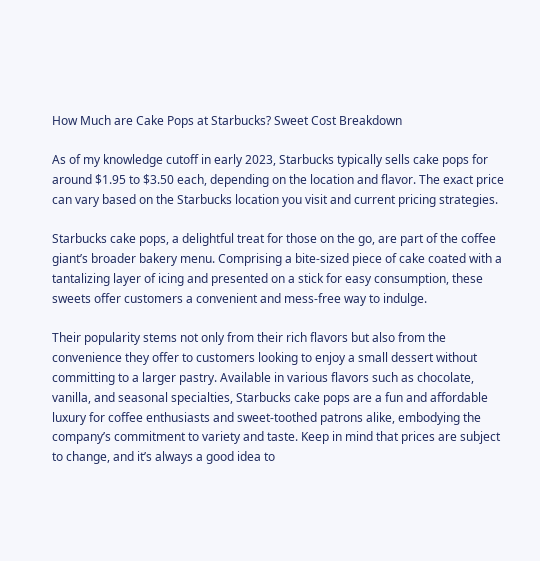How Much are Cake Pops at Starbucks? Sweet Cost Breakdown

As of my knowledge cutoff in early 2023, Starbucks typically sells cake pops for around $1.95 to $3.50 each, depending on the location and flavor. The exact price can vary based on the Starbucks location you visit and current pricing strategies.

Starbucks cake pops, a delightful treat for those on the go, are part of the coffee giant’s broader bakery menu. Comprising a bite-sized piece of cake coated with a tantalizing layer of icing and presented on a stick for easy consumption, these sweets offer customers a convenient and mess-free way to indulge.

Their popularity stems not only from their rich flavors but also from the convenience they offer to customers looking to enjoy a small dessert without committing to a larger pastry. Available in various flavors such as chocolate, vanilla, and seasonal specialties, Starbucks cake pops are a fun and affordable luxury for coffee enthusiasts and sweet-toothed patrons alike, embodying the company’s commitment to variety and taste. Keep in mind that prices are subject to change, and it’s always a good idea to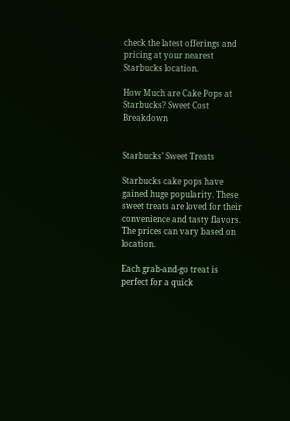check the latest offerings and pricing at your nearest Starbucks location.

How Much are Cake Pops at Starbucks? Sweet Cost Breakdown


Starbucks’ Sweet Treats

Starbucks cake pops have gained huge popularity. These sweet treats are loved for their convenience and tasty flavors. The prices can vary based on location.

Each grab-and-go treat is perfect for a quick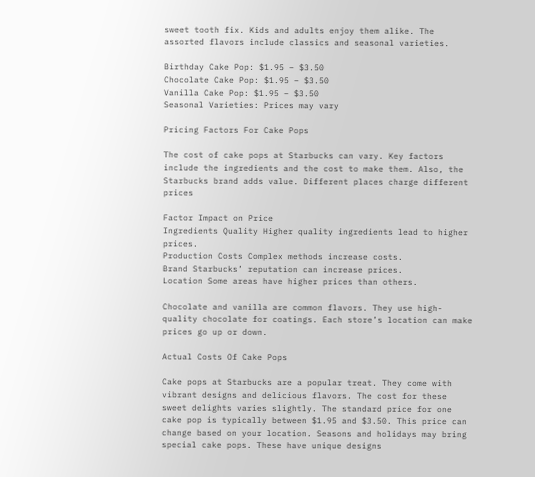sweet tooth fix. Kids and adults enjoy them alike. The assorted flavors include classics and seasonal varieties.

Birthday Cake Pop: $1.95 – $3.50
Chocolate Cake Pop: $1.95 – $3.50
Vanilla Cake Pop: $1.95 – $3.50
Seasonal Varieties: Prices may vary

Pricing Factors For Cake Pops

The cost of cake pops at Starbucks can vary. Key factors include the ingredients and the cost to make them. Also, the Starbucks brand adds value. Different places charge different prices

Factor Impact on Price
Ingredients Quality Higher quality ingredients lead to higher prices.
Production Costs Complex methods increase costs.
Brand Starbucks’ reputation can increase prices.
Location Some areas have higher prices than others.

Chocolate and vanilla are common flavors. They use high-quality chocolate for coatings. Each store’s location can make prices go up or down.

Actual Costs Of Cake Pops

Cake pops at Starbucks are a popular treat. They come with vibrant designs and delicious flavors. The cost for these sweet delights varies slightly. The standard price for one cake pop is typically between $1.95 and $3.50. This price can change based on your location. Seasons and holidays may bring special cake pops. These have unique designs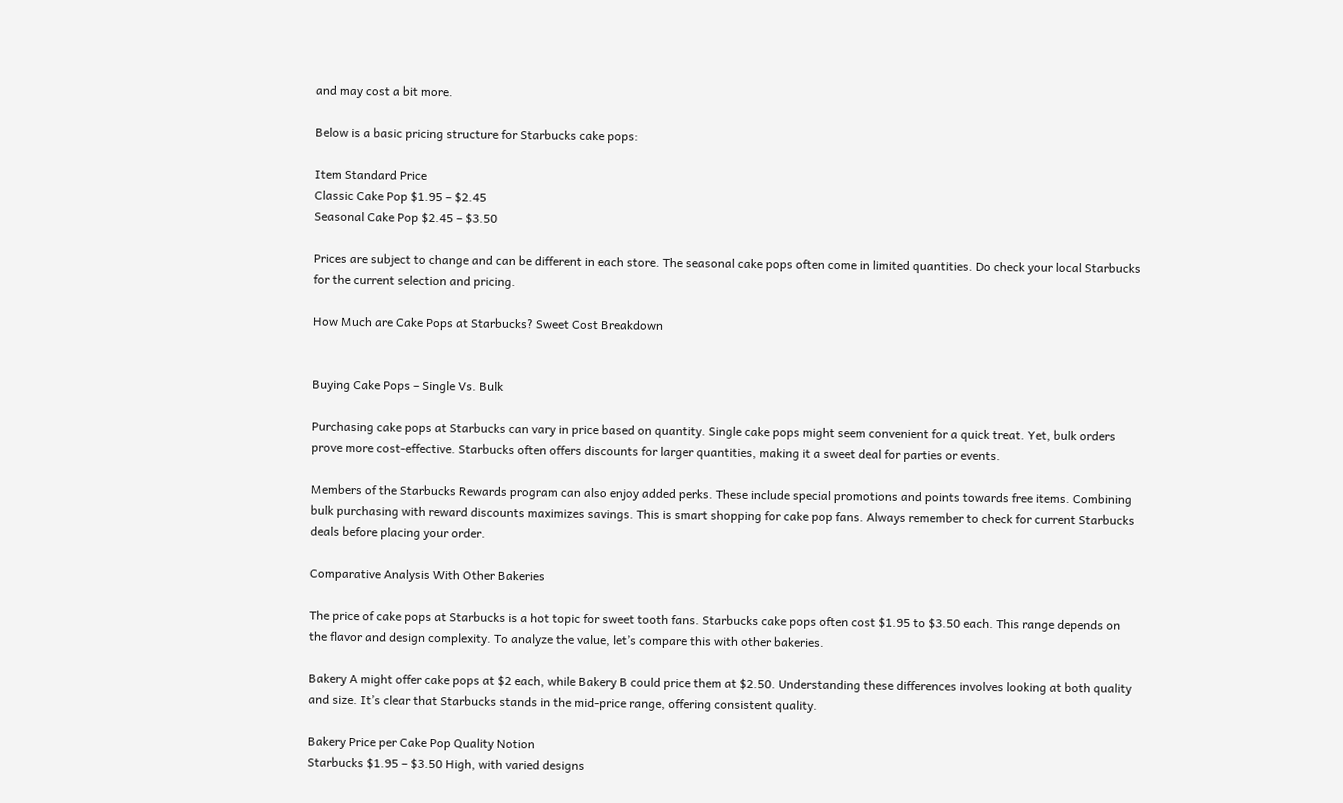and may cost a bit more.

Below is a basic pricing structure for Starbucks cake pops:

Item Standard Price
Classic Cake Pop $1.95 – $2.45
Seasonal Cake Pop $2.45 – $3.50

Prices are subject to change and can be different in each store. The seasonal cake pops often come in limited quantities. Do check your local Starbucks for the current selection and pricing.

How Much are Cake Pops at Starbucks? Sweet Cost Breakdown


Buying Cake Pops – Single Vs. Bulk

Purchasing cake pops at Starbucks can vary in price based on quantity. Single cake pops might seem convenient for a quick treat. Yet, bulk orders prove more cost-effective. Starbucks often offers discounts for larger quantities, making it a sweet deal for parties or events.

Members of the Starbucks Rewards program can also enjoy added perks. These include special promotions and points towards free items. Combining bulk purchasing with reward discounts maximizes savings. This is smart shopping for cake pop fans. Always remember to check for current Starbucks deals before placing your order.

Comparative Analysis With Other Bakeries

The price of cake pops at Starbucks is a hot topic for sweet tooth fans. Starbucks cake pops often cost $1.95 to $3.50 each. This range depends on the flavor and design complexity. To analyze the value, let’s compare this with other bakeries.

Bakery A might offer cake pops at $2 each, while Bakery B could price them at $2.50. Understanding these differences involves looking at both quality and size. It’s clear that Starbucks stands in the mid-price range, offering consistent quality.

Bakery Price per Cake Pop Quality Notion
Starbucks $1.95 – $3.50 High, with varied designs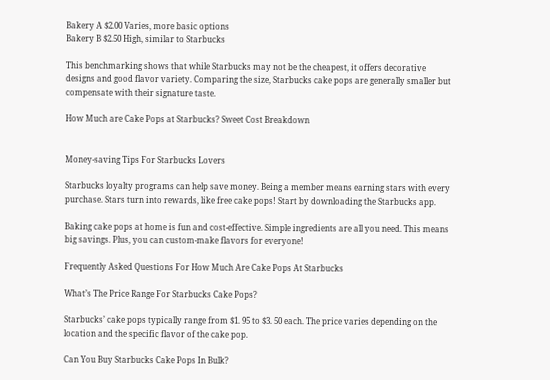Bakery A $2.00 Varies, more basic options
Bakery B $2.50 High, similar to Starbucks

This benchmarking shows that while Starbucks may not be the cheapest, it offers decorative designs and good flavor variety. Comparing the size, Starbucks cake pops are generally smaller but compensate with their signature taste.

How Much are Cake Pops at Starbucks? Sweet Cost Breakdown


Money-saving Tips For Starbucks Lovers

Starbucks loyalty programs can help save money. Being a member means earning stars with every purchase. Stars turn into rewards, like free cake pops! Start by downloading the Starbucks app.

Baking cake pops at home is fun and cost-effective. Simple ingredients are all you need. This means big savings. Plus, you can custom-make flavors for everyone!

Frequently Asked Questions For How Much Are Cake Pops At Starbucks

What’s The Price Range For Starbucks Cake Pops?

Starbucks’ cake pops typically range from $1. 95 to $3. 50 each. The price varies depending on the location and the specific flavor of the cake pop.

Can You Buy Starbucks Cake Pops In Bulk?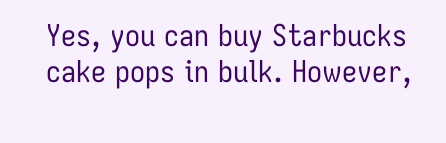Yes, you can buy Starbucks cake pops in bulk. However,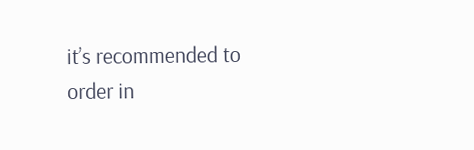it’s recommended to order in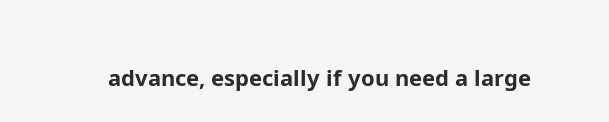advance, especially if you need a large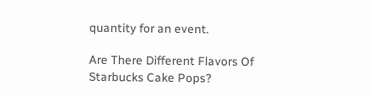quantity for an event.

Are There Different Flavors Of Starbucks Cake Pops?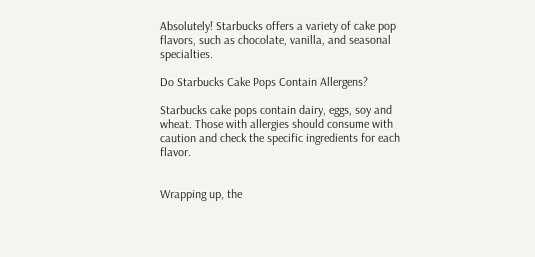Absolutely! Starbucks offers a variety of cake pop flavors, such as chocolate, vanilla, and seasonal specialties.

Do Starbucks Cake Pops Contain Allergens?

Starbucks cake pops contain dairy, eggs, soy and wheat. Those with allergies should consume with caution and check the specific ingredients for each flavor.


Wrapping up, the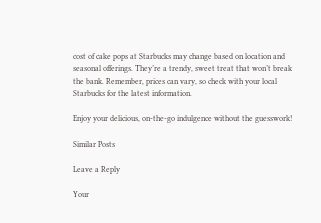cost of cake pops at Starbucks may change based on location and seasonal offerings. They’re a trendy, sweet treat that won’t break the bank. Remember, prices can vary, so check with your local Starbucks for the latest information.

Enjoy your delicious, on-the-go indulgence without the guesswork!

Similar Posts

Leave a Reply

Your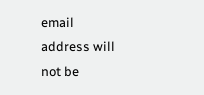email address will not be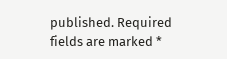published. Required fields are marked *